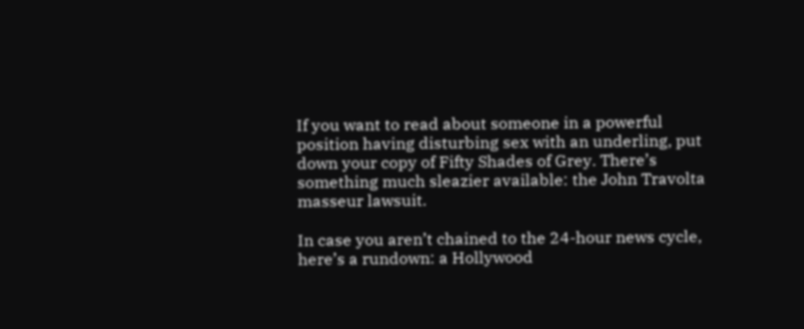If you want to read about someone in a powerful position having disturbing sex with an underling, put down your copy of Fifty Shades of Grey. There’s something much sleazier available: the John Travolta masseur lawsuit.

In case you aren’t chained to the 24-hour news cycle, here’s a rundown: a Hollywood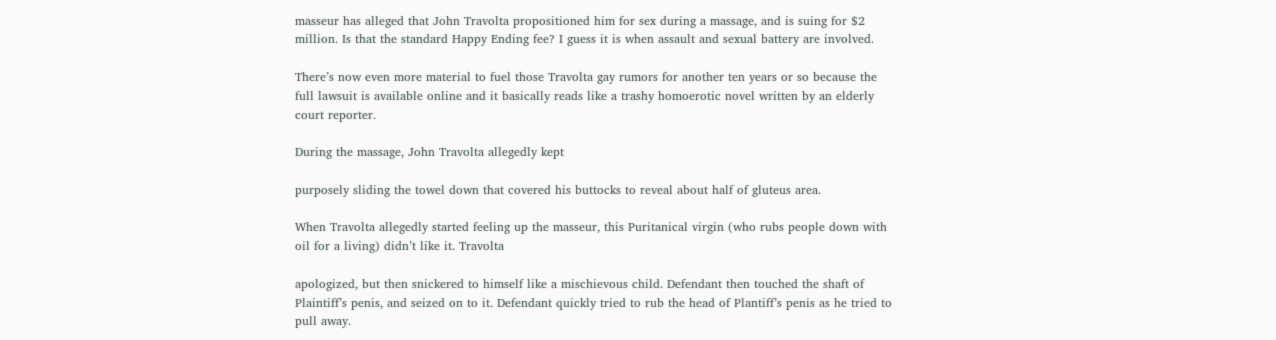masseur has alleged that John Travolta propositioned him for sex during a massage, and is suing for $2 million. Is that the standard Happy Ending fee? I guess it is when assault and sexual battery are involved.

There’s now even more material to fuel those Travolta gay rumors for another ten years or so because the full lawsuit is available online and it basically reads like a trashy homoerotic novel written by an elderly court reporter.

During the massage, John Travolta allegedly kept

purposely sliding the towel down that covered his buttocks to reveal about half of gluteus area.

When Travolta allegedly started feeling up the masseur, this Puritanical virgin (who rubs people down with oil for a living) didn’t like it. Travolta

apologized, but then snickered to himself like a mischievous child. Defendant then touched the shaft of Plaintiff’s penis, and seized on to it. Defendant quickly tried to rub the head of Plantiff’s penis as he tried to pull away.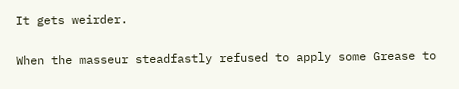It gets weirder.

When the masseur steadfastly refused to apply some Grease to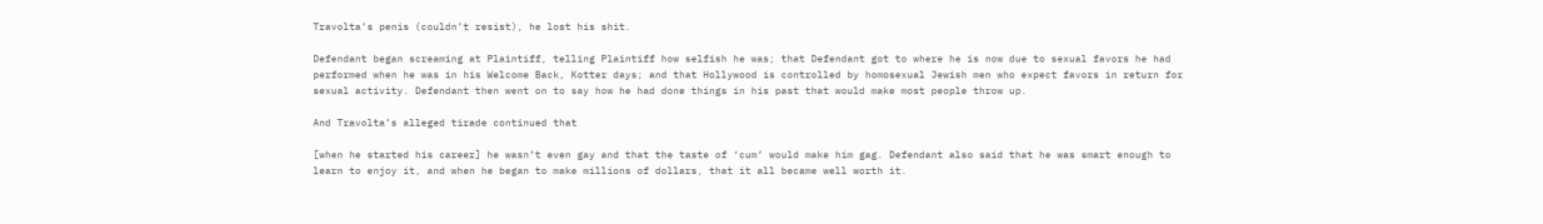Travolta’s penis (couldn’t resist), he lost his shit.

Defendant began screaming at Plaintiff, telling Plaintiff how selfish he was; that Defendant got to where he is now due to sexual favors he had performed when he was in his Welcome Back, Kotter days; and that Hollywood is controlled by homosexual Jewish men who expect favors in return for sexual activity. Defendant then went on to say how he had done things in his past that would make most people throw up.

And Travolta’s alleged tirade continued that

[when he started his career] he wasn’t even gay and that the taste of ‘cum’ would make him gag. Defendant also said that he was smart enough to learn to enjoy it, and when he began to make millions of dollars, that it all became well worth it.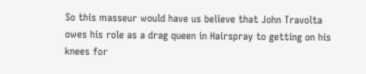So this masseur would have us believe that John Travolta owes his role as a drag queen in Hairspray to getting on his knees for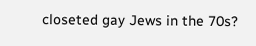closeted gay Jews in the 70s?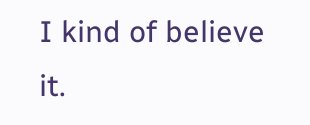I kind of believe it.